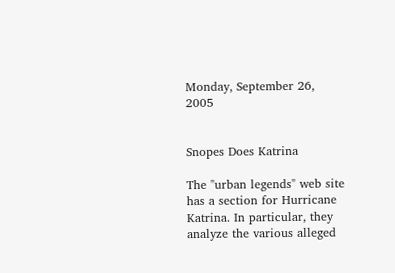Monday, September 26, 2005


Snopes Does Katrina

The "urban legends" web site has a section for Hurricane Katrina. In particular, they analyze the various alleged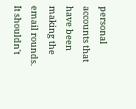personal accounts that have been making the email rounds. It shouldn't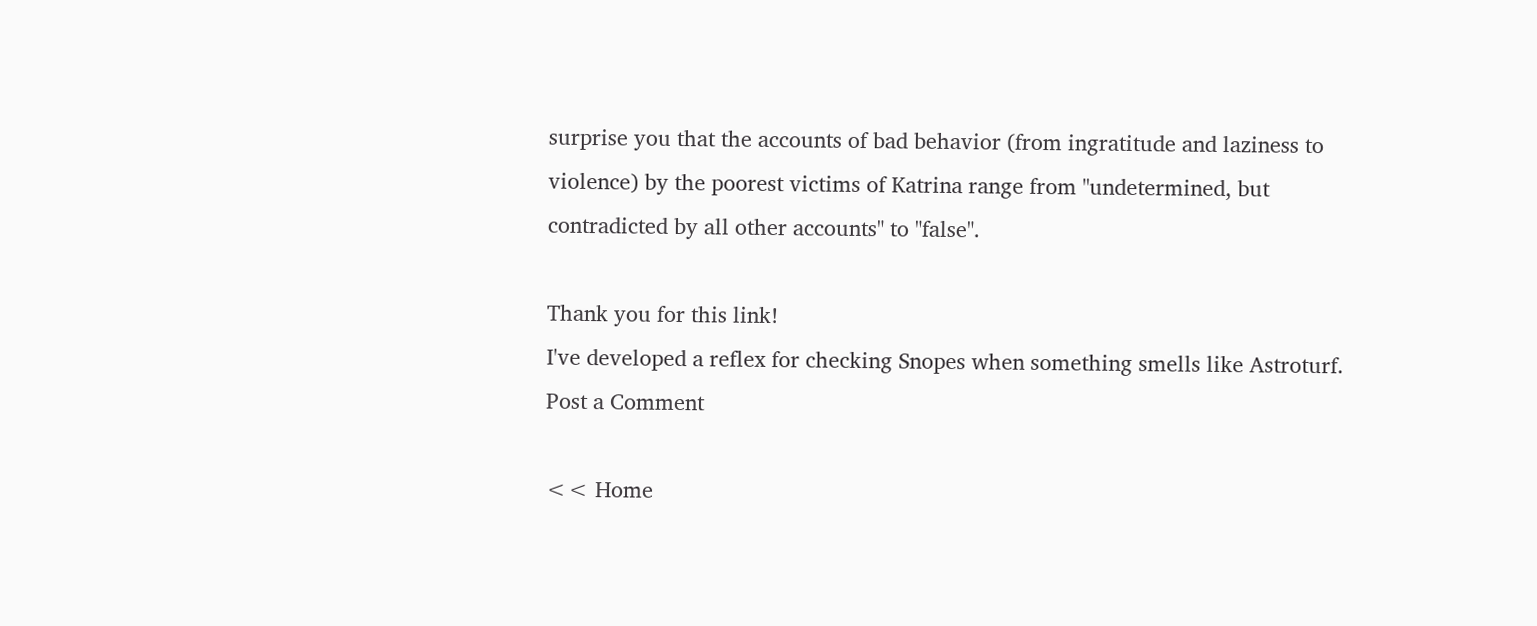surprise you that the accounts of bad behavior (from ingratitude and laziness to violence) by the poorest victims of Katrina range from "undetermined, but contradicted by all other accounts" to "false".

Thank you for this link!
I've developed a reflex for checking Snopes when something smells like Astroturf.
Post a Comment

<< Home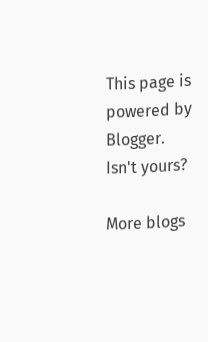This page is powered by Blogger. Isn't yours?

More blogs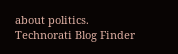about politics.
Technorati Blog Finder